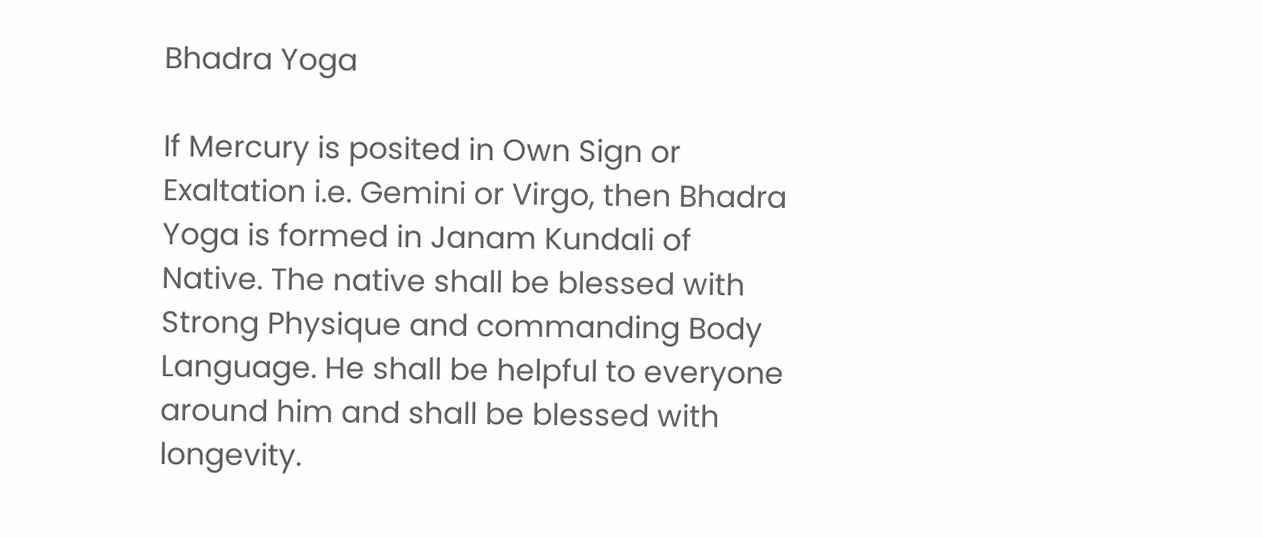Bhadra Yoga

If Mercury is posited in Own Sign or Exaltation i.e. Gemini or Virgo, then Bhadra Yoga is formed in Janam Kundali of Native. The native shall be blessed with Strong Physique and commanding Body Language. He shall be helpful to everyone around him and shall be blessed with longevity.